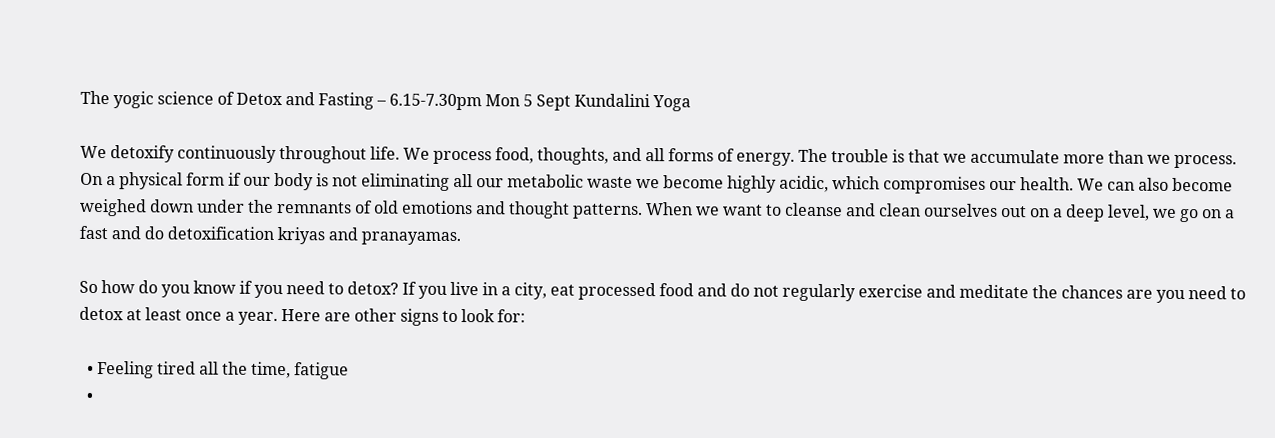The yogic science of Detox and Fasting – 6.15-7.30pm Mon 5 Sept Kundalini Yoga

We detoxify continuously throughout life. We process food, thoughts, and all forms of energy. The trouble is that we accumulate more than we process. On a physical form if our body is not eliminating all our metabolic waste we become highly acidic, which compromises our health. We can also become weighed down under the remnants of old emotions and thought patterns. When we want to cleanse and clean ourselves out on a deep level, we go on a fast and do detoxification kriyas and pranayamas.

So how do you know if you need to detox? If you live in a city, eat processed food and do not regularly exercise and meditate the chances are you need to detox at least once a year. Here are other signs to look for:

  • Feeling tired all the time, fatigue
  •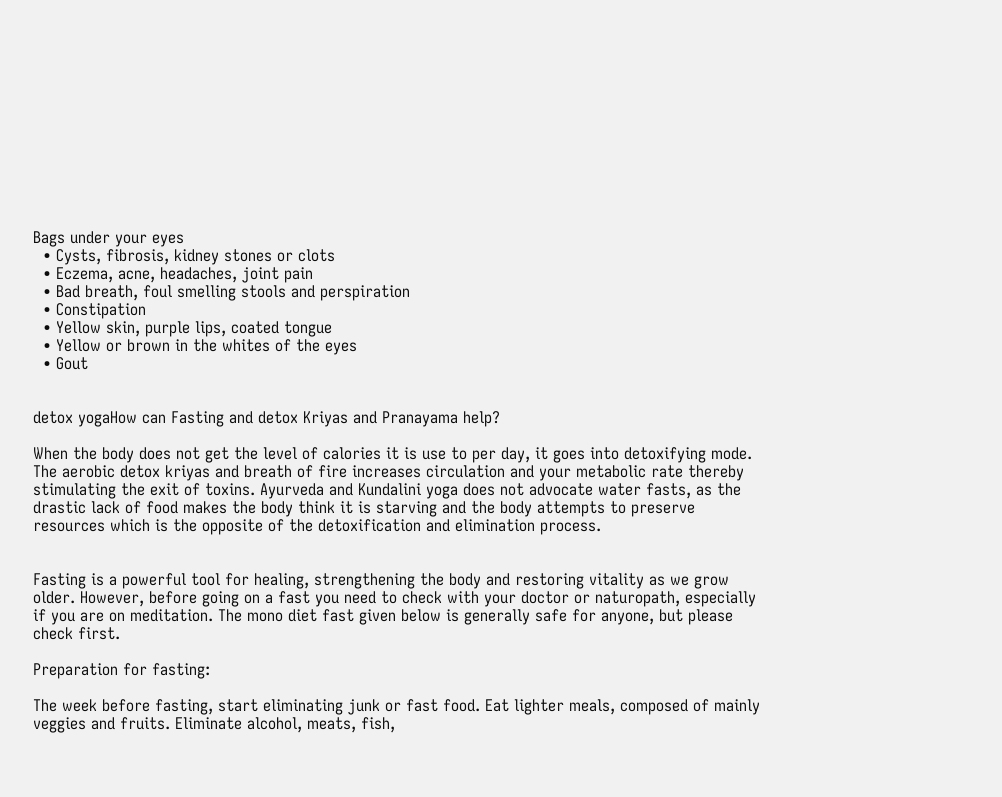Bags under your eyes
  • Cysts, fibrosis, kidney stones or clots
  • Eczema, acne, headaches, joint pain
  • Bad breath, foul smelling stools and perspiration
  • Constipation
  • Yellow skin, purple lips, coated tongue
  • Yellow or brown in the whites of the eyes
  • Gout


detox yogaHow can Fasting and detox Kriyas and Pranayama help?

When the body does not get the level of calories it is use to per day, it goes into detoxifying mode. The aerobic detox kriyas and breath of fire increases circulation and your metabolic rate thereby stimulating the exit of toxins. Ayurveda and Kundalini yoga does not advocate water fasts, as the drastic lack of food makes the body think it is starving and the body attempts to preserve resources which is the opposite of the detoxification and elimination process.


Fasting is a powerful tool for healing, strengthening the body and restoring vitality as we grow older. However, before going on a fast you need to check with your doctor or naturopath, especially if you are on meditation. The mono diet fast given below is generally safe for anyone, but please check first.

Preparation for fasting:

The week before fasting, start eliminating junk or fast food. Eat lighter meals, composed of mainly veggies and fruits. Eliminate alcohol, meats, fish,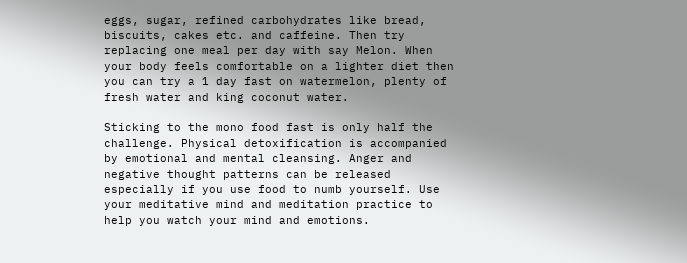eggs, sugar, refined carbohydrates like bread, biscuits, cakes etc. and caffeine. Then try replacing one meal per day with say Melon. When your body feels comfortable on a lighter diet then you can try a 1 day fast on watermelon, plenty of fresh water and king coconut water.

Sticking to the mono food fast is only half the challenge. Physical detoxification is accompanied by emotional and mental cleansing. Anger and negative thought patterns can be released especially if you use food to numb yourself. Use your meditative mind and meditation practice to help you watch your mind and emotions.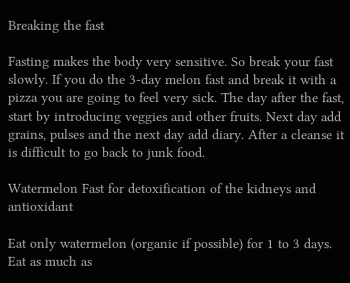Breaking the fast

Fasting makes the body very sensitive. So break your fast slowly. If you do the 3-day melon fast and break it with a pizza you are going to feel very sick. The day after the fast, start by introducing veggies and other fruits. Next day add grains, pulses and the next day add diary. After a cleanse it is difficult to go back to junk food.

Watermelon Fast for detoxification of the kidneys and antioxidant

Eat only watermelon (organic if possible) for 1 to 3 days. Eat as much as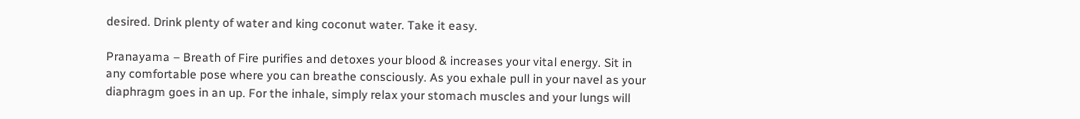desired. Drink plenty of water and king coconut water. Take it easy.

Pranayama – Breath of Fire purifies and detoxes your blood & increases your vital energy. Sit in any comfortable pose where you can breathe consciously. As you exhale pull in your navel as your diaphragm goes in an up. For the inhale, simply relax your stomach muscles and your lungs will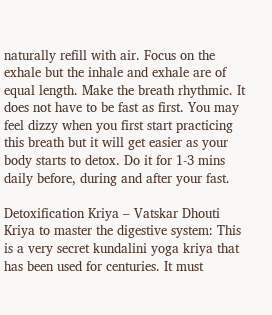naturally refill with air. Focus on the exhale but the inhale and exhale are of equal length. Make the breath rhythmic. It does not have to be fast as first. You may feel dizzy when you first start practicing this breath but it will get easier as your body starts to detox. Do it for 1-3 mins daily before, during and after your fast.

Detoxification Kriya – Vatskar Dhouti Kriya to master the digestive system: This is a very secret kundalini yoga kriya that has been used for centuries. It must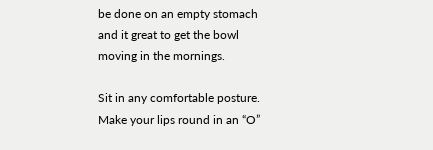be done on an empty stomach and it great to get the bowl moving in the mornings.

Sit in any comfortable posture. Make your lips round in an “O”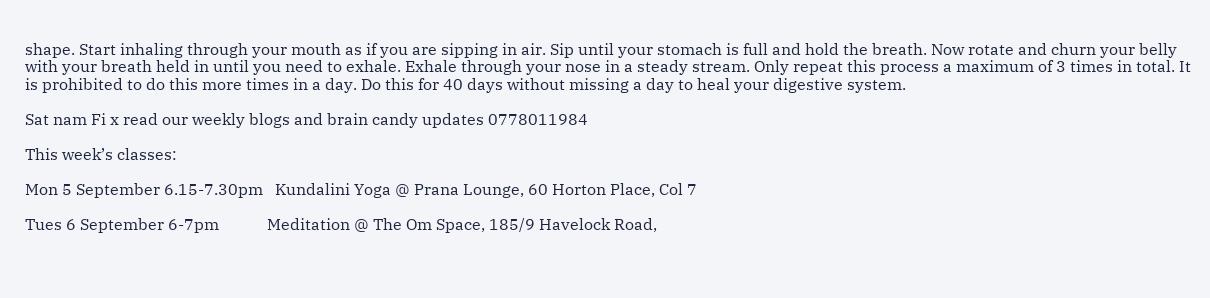shape. Start inhaling through your mouth as if you are sipping in air. Sip until your stomach is full and hold the breath. Now rotate and churn your belly with your breath held in until you need to exhale. Exhale through your nose in a steady stream. Only repeat this process a maximum of 3 times in total. It is prohibited to do this more times in a day. Do this for 40 days without missing a day to heal your digestive system.

Sat nam Fi x read our weekly blogs and brain candy updates 0778011984

This week’s classes:

Mon 5 September 6.15-7.30pm   Kundalini Yoga @ Prana Lounge, 60 Horton Place, Col 7

Tues 6 September 6-7pm            Meditation @ The Om Space, 185/9 Havelock Road,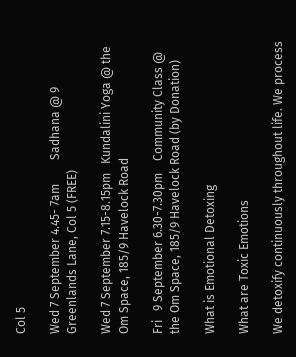Col 5

Wed 7 September 4.45- 7am        Sadhana @ 9 Greenlands Lane, Col 5 (FREE)

Wed 7 September 7.15-8.15pm   Kundalini Yoga @ the Om Space, 185/9 Havelock Road

Fri   9 September 6.30-7.30pm    Community Class @ the Om Space, 185/9 Havelock Road (by Donation)

What is Emotional Detoxing

What are Toxic Emotions

We detoxify continuously throughout life. We process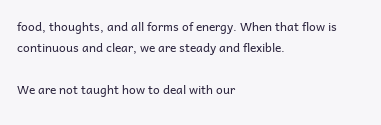food, thoughts, and all forms of energy. When that flow is continuous and clear, we are steady and flexible.

We are not taught how to deal with our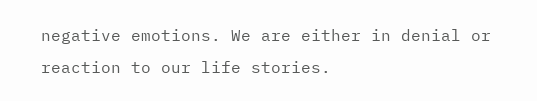negative emotions. We are either in denial or reaction to our life stories.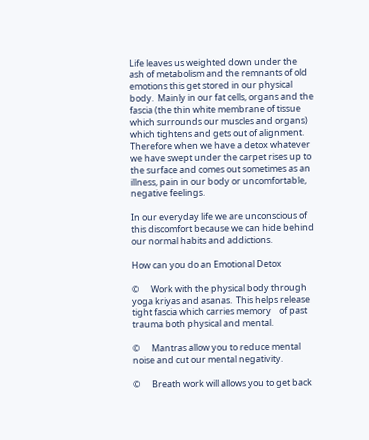Life leaves us weighted down under the ash of metabolism and the remnants of old emotions this get stored in our physical body.  Mainly in our fat cells, organs and the fascia (the thin white membrane of tissue which surrounds our muscles and organs) which tightens and gets out of alignment.  Therefore when we have a detox whatever we have swept under the carpet rises up to the surface and comes out sometimes as an illness, pain in our body or uncomfortable, negative feelings.

In our everyday life we are unconscious of this discomfort because we can hide behind our normal habits and addictions.

How can you do an Emotional Detox

©      Work with the physical body through yoga kriyas and asanas.  This helps release tight fascia which carries memory    of past trauma both physical and mental.

©      Mantras allow you to reduce mental noise and cut our mental negativity.

©      Breath work will allows you to get back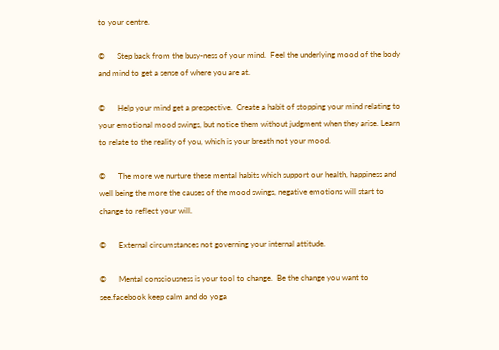to your centre.

©      Step back from the busy-ness of your mind.  Feel the underlying mood of the body and mind to get a sense of where you are at.

©      Help your mind get a prespective.  Create a habit of stopping your mind relating to your emotional mood swings, but notice them without judgment when they arise. Learn to relate to the reality of you, which is your breath not your mood.

©      The more we nurture these mental habits which support our health, happiness and well being the more the causes of the mood swings, negative emotions will start to change to reflect your will.

©      External circumstances not governing your internal attitude.

©      Mental consciousness is your tool to change.  Be the change you want to see.facebook keep calm and do yoga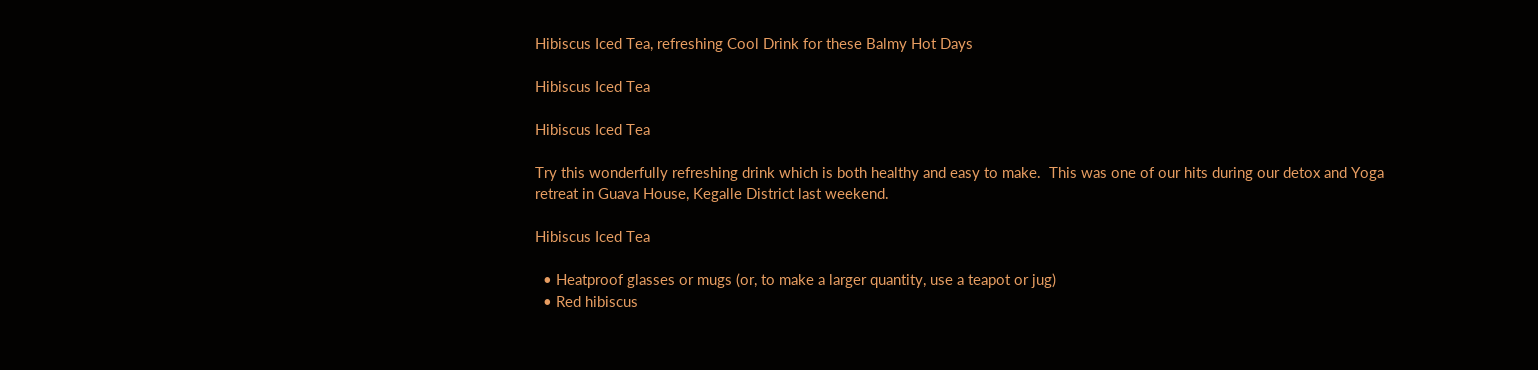Hibiscus Iced Tea, refreshing Cool Drink for these Balmy Hot Days

Hibiscus Iced Tea

Hibiscus Iced Tea

Try this wonderfully refreshing drink which is both healthy and easy to make.  This was one of our hits during our detox and Yoga retreat in Guava House, Kegalle District last weekend.

Hibiscus Iced Tea

  • Heatproof glasses or mugs (or, to make a larger quantity, use a teapot or jug)
  • Red hibiscus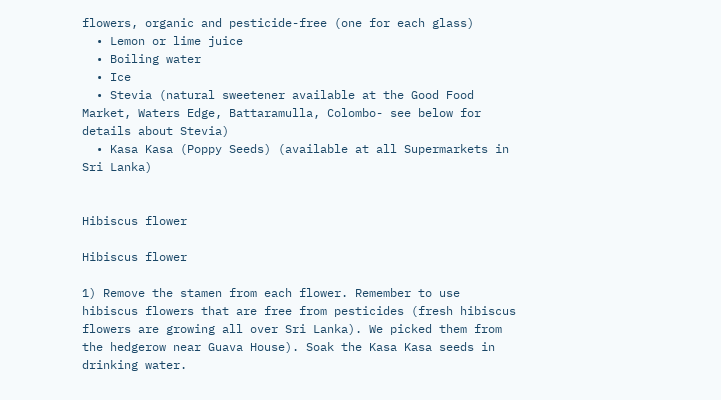flowers, organic and pesticide-free (one for each glass)
  • Lemon or lime juice
  • Boiling water
  • Ice
  • Stevia (natural sweetener available at the Good Food Market, Waters Edge, Battaramulla, Colombo- see below for details about Stevia)
  • Kasa Kasa (Poppy Seeds) (available at all Supermarkets in Sri Lanka)


Hibiscus flower

Hibiscus flower

1) Remove the stamen from each flower. Remember to use hibiscus flowers that are free from pesticides (fresh hibiscus flowers are growing all over Sri Lanka). We picked them from the hedgerow near Guava House). Soak the Kasa Kasa seeds in drinking water.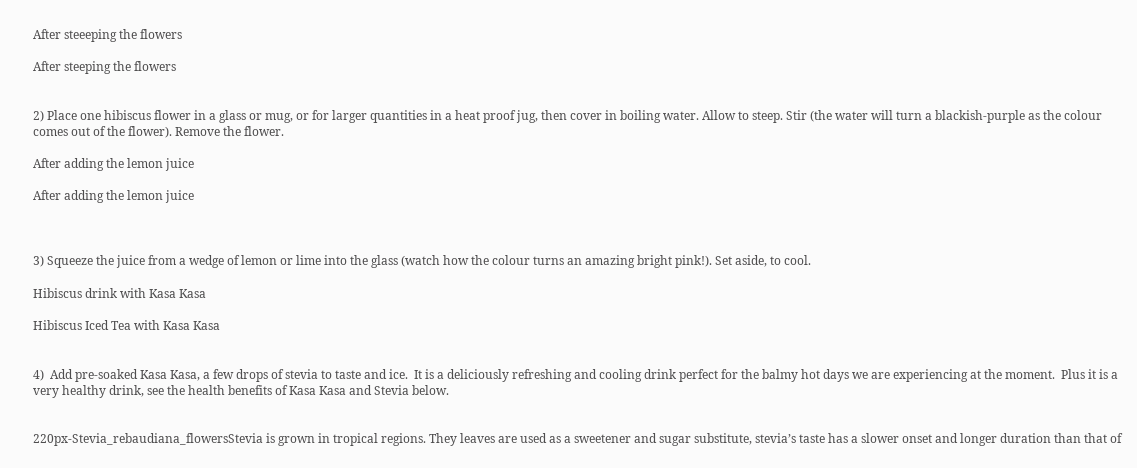After steeeping the flowers

After steeping the flowers


2) Place one hibiscus flower in a glass or mug, or for larger quantities in a heat proof jug, then cover in boiling water. Allow to steep. Stir (the water will turn a blackish-purple as the colour comes out of the flower). Remove the flower.

After adding the lemon juice

After adding the lemon juice



3) Squeeze the juice from a wedge of lemon or lime into the glass (watch how the colour turns an amazing bright pink!). Set aside, to cool.

Hibiscus drink with Kasa Kasa

Hibiscus Iced Tea with Kasa Kasa


4)  Add pre-soaked Kasa Kasa, a few drops of stevia to taste and ice.  It is a deliciously refreshing and cooling drink perfect for the balmy hot days we are experiencing at the moment.  Plus it is a very healthy drink, see the health benefits of Kasa Kasa and Stevia below.


220px-Stevia_rebaudiana_flowersStevia is grown in tropical regions. They leaves are used as a sweetener and sugar substitute, stevia’s taste has a slower onset and longer duration than that of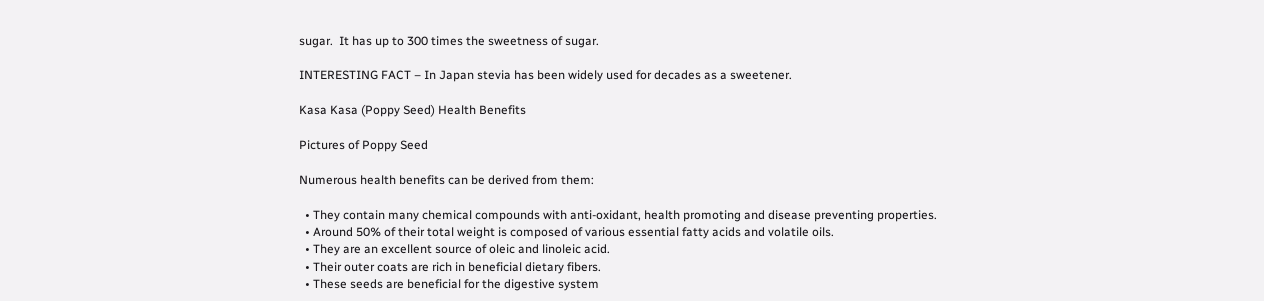sugar.  It has up to 300 times the sweetness of sugar.

INTERESTING FACT – In Japan stevia has been widely used for decades as a sweetener.

Kasa Kasa (Poppy Seed) Health Benefits

Pictures of Poppy Seed

Numerous health benefits can be derived from them:

  • They contain many chemical compounds with anti-oxidant, health promoting and disease preventing properties.
  • Around 50% of their total weight is composed of various essential fatty acids and volatile oils.
  • They are an excellent source of oleic and linoleic acid.
  • Their outer coats are rich in beneficial dietary fibers.
  • These seeds are beneficial for the digestive system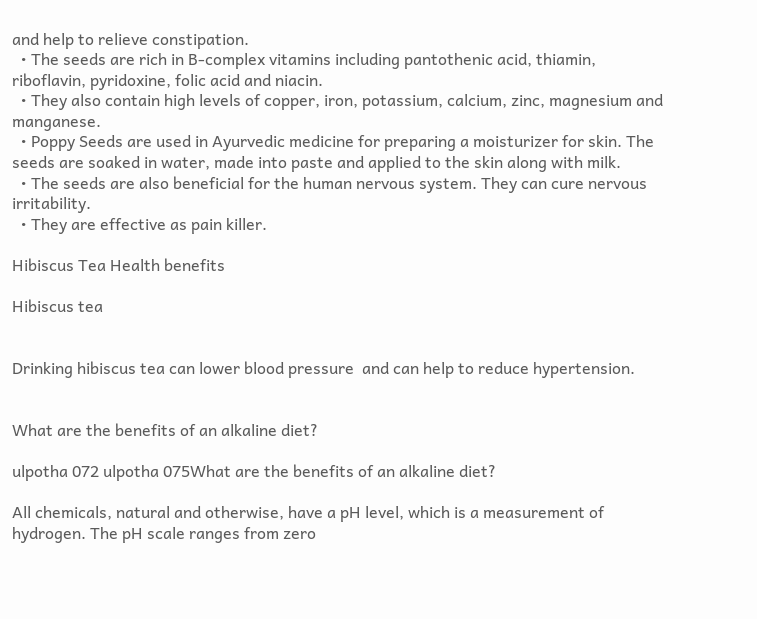and help to relieve constipation.
  • The seeds are rich in B-complex vitamins including pantothenic acid, thiamin, riboflavin, pyridoxine, folic acid and niacin.
  • They also contain high levels of copper, iron, potassium, calcium, zinc, magnesium and manganese.
  • Poppy Seeds are used in Ayurvedic medicine for preparing a moisturizer for skin. The seeds are soaked in water, made into paste and applied to the skin along with milk.
  • The seeds are also beneficial for the human nervous system. They can cure nervous irritability.
  • They are effective as pain killer.

Hibiscus Tea Health benefits

Hibiscus tea


Drinking hibiscus tea can lower blood pressure  and can help to reduce hypertension.


What are the benefits of an alkaline diet?

ulpotha 072 ulpotha 075What are the benefits of an alkaline diet?

All chemicals, natural and otherwise, have a pH level, which is a measurement of hydrogen. The pH scale ranges from zero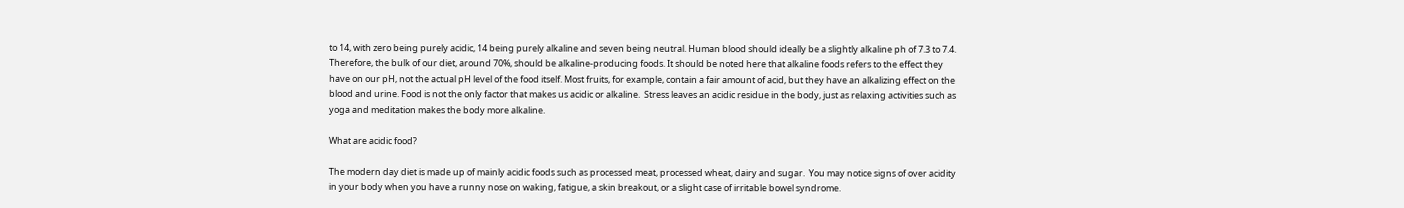to 14, with zero being purely acidic, 14 being purely alkaline and seven being neutral. Human blood should ideally be a slightly alkaline ph of 7.3 to 7.4.  Therefore, the bulk of our diet, around 70%, should be alkaline-producing foods. It should be noted here that alkaline foods refers to the effect they have on our pH, not the actual pH level of the food itself. Most fruits, for example, contain a fair amount of acid, but they have an alkalizing effect on the blood and urine. Food is not the only factor that makes us acidic or alkaline.  Stress leaves an acidic residue in the body, just as relaxing activities such as yoga and meditation makes the body more alkaline.

What are acidic food?

The modern day diet is made up of mainly acidic foods such as processed meat, processed wheat, dairy and sugar.  You may notice signs of over acidity in your body when you have a runny nose on waking, fatigue, a skin breakout, or a slight case of irritable bowel syndrome.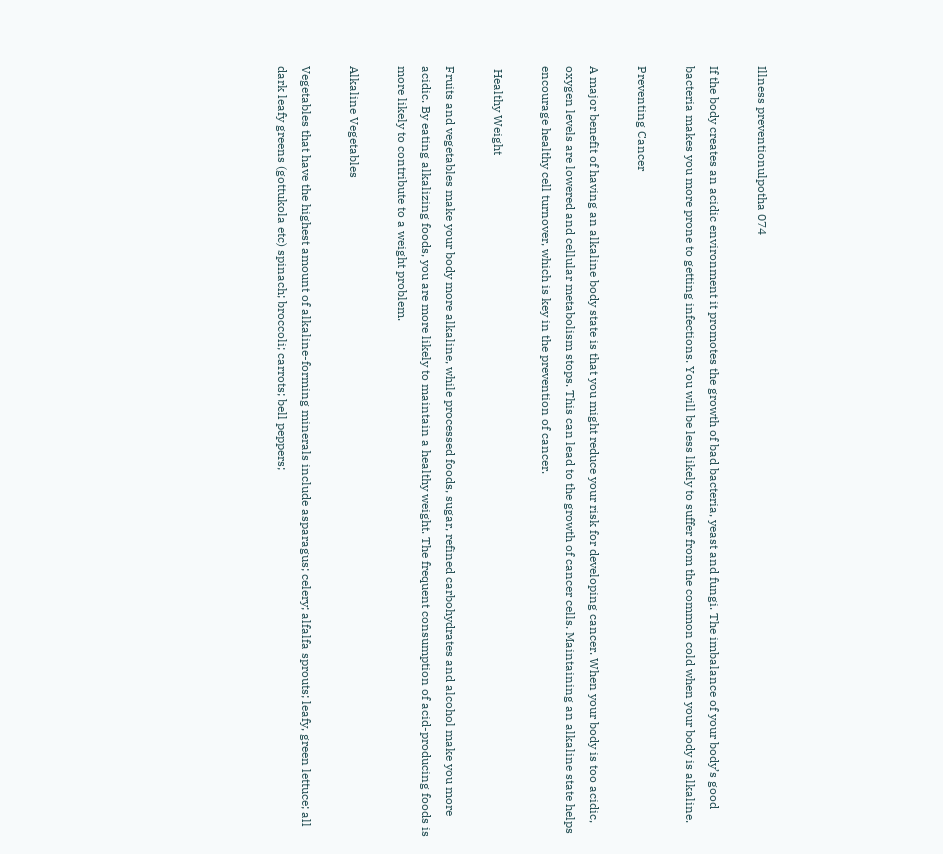Illness preventionulpotha 074

If the body creates an acidic environment it promotes the growth of bad bacteria, yeast and fungi. The imbalance of your body’s good bacteria makes you more prone to getting infections. You will be less likely to suffer from the common cold when your body is alkaline.

Preventing Cancer

A major benefit of having an alkaline body state is that you might reduce your risk for developing cancer. When your body is too acidic, oxygen levels are lowered and cellular metabolism stops. This can lead to the growth of cancer cells. Maintaining an alkaline state helps encourage healthy cell turnover, which is key in the prevention of cancer.

 Healthy Weight

Fruits and vegetables make your body more alkaline, while processed foods, sugar, refined carbohydrates and alcohol make you more acidic. By eating alkalizing foods, you are more likely to maintain a healthy weight. The frequent consumption of acid-producing foods is more likely to contribute to a weight problem.

Alkaline Vegetables

Vegetables that have the highest amount of alkaline-forming minerals include asparagus; celery; alfalfa sprouts; leafy, green lettuce; all dark leafy greens (gottukola etc) spinach; broccoli; carrots; bell peppers;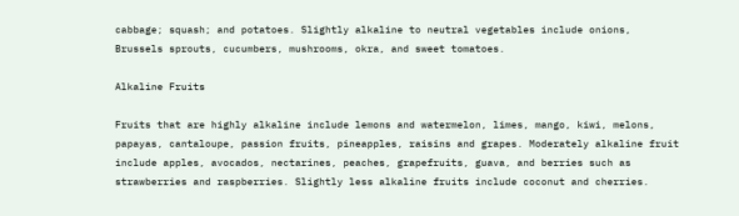cabbage; squash; and potatoes. Slightly alkaline to neutral vegetables include onions, Brussels sprouts, cucumbers, mushrooms, okra, and sweet tomatoes.

Alkaline Fruits

Fruits that are highly alkaline include lemons and watermelon, limes, mango, kiwi, melons, papayas, cantaloupe, passion fruits, pineapples, raisins and grapes. Moderately alkaline fruit include apples, avocados, nectarines, peaches, grapefruits, guava, and berries such as strawberries and raspberries. Slightly less alkaline fruits include coconut and cherries.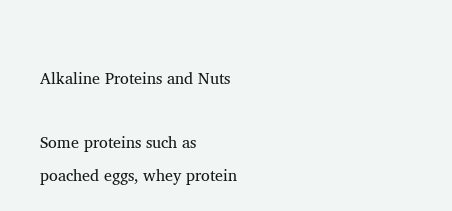Alkaline Proteins and Nuts

Some proteins such as poached eggs, whey protein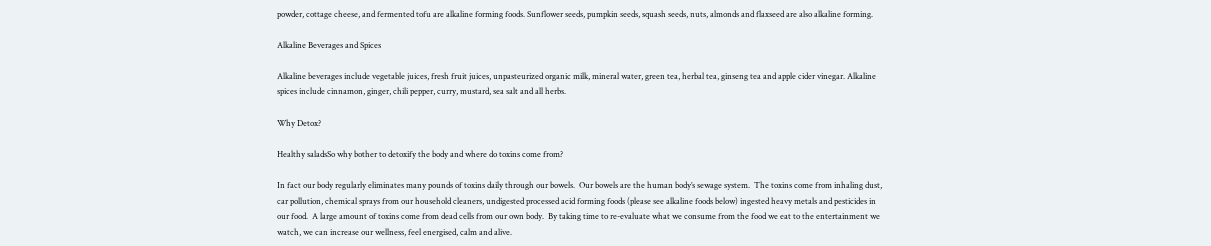powder, cottage cheese, and fermented tofu are alkaline forming foods. Sunflower seeds, pumpkin seeds, squash seeds, nuts, almonds and flaxseed are also alkaline forming.

Alkaline Beverages and Spices

Alkaline beverages include vegetable juices, fresh fruit juices, unpasteurized organic milk, mineral water, green tea, herbal tea, ginseng tea and apple cider vinegar. Alkaline spices include cinnamon, ginger, chili pepper, curry, mustard, sea salt and all herbs.

Why Detox?

Healthy saladsSo why bother to detoxify the body and where do toxins come from?

In fact our body regularly eliminates many pounds of toxins daily through our bowels.  Our bowels are the human body’s sewage system.  The toxins come from inhaling dust, car pollution, chemical sprays from our household cleaners, undigested processed acid forming foods (please see alkaline foods below) ingested heavy metals and pesticides in our food.  A large amount of toxins come from dead cells from our own body.  By taking time to re-evaluate what we consume from the food we eat to the entertainment we watch, we can increase our wellness, feel energised, calm and alive.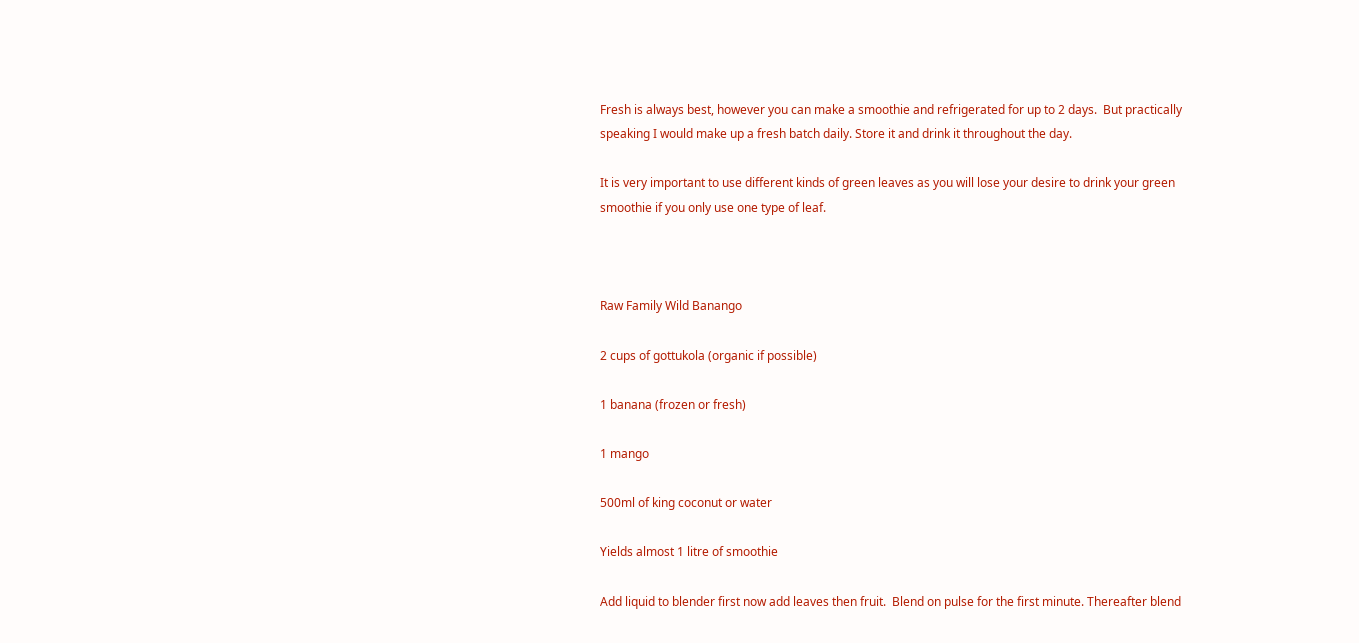Fresh is always best, however you can make a smoothie and refrigerated for up to 2 days.  But practically speaking I would make up a fresh batch daily. Store it and drink it throughout the day.

It is very important to use different kinds of green leaves as you will lose your desire to drink your green smoothie if you only use one type of leaf.



Raw Family Wild Banango

2 cups of gottukola (organic if possible)

1 banana (frozen or fresh)

1 mango

500ml of king coconut or water

Yields almost 1 litre of smoothie

Add liquid to blender first now add leaves then fruit.  Blend on pulse for the first minute. Thereafter blend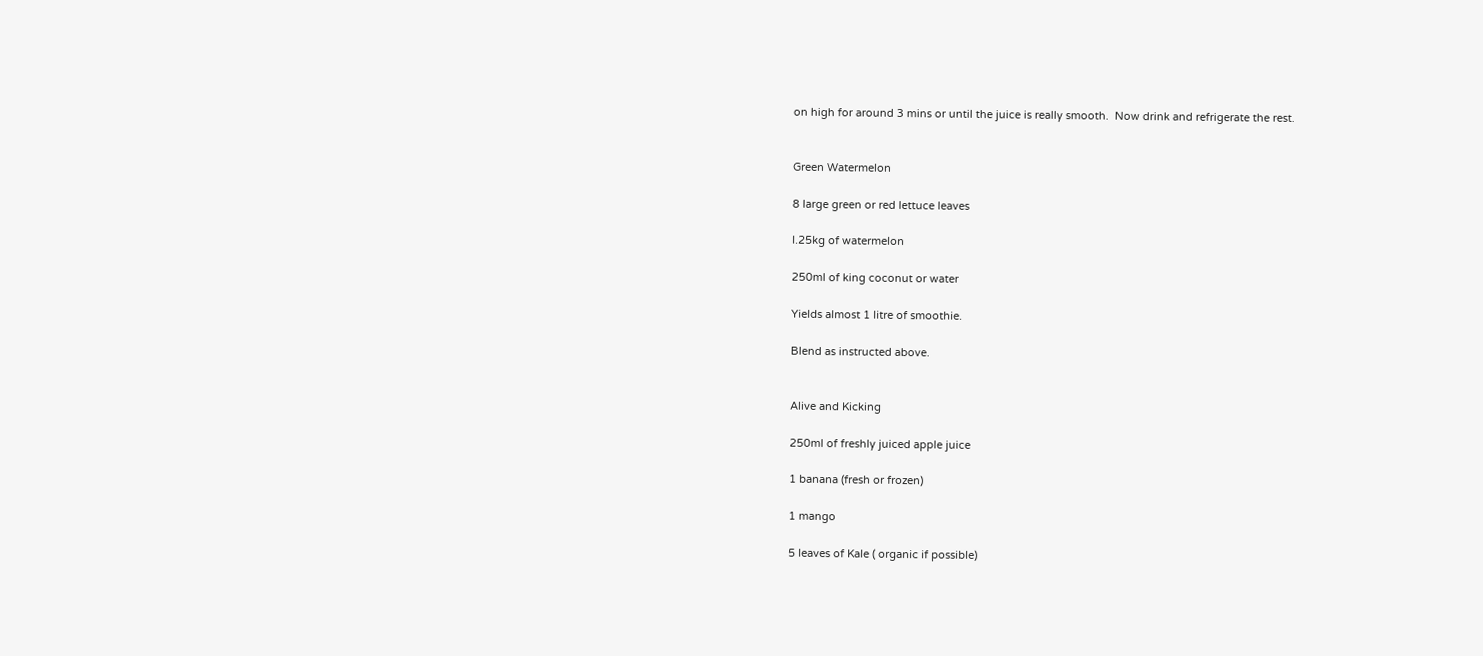on high for around 3 mins or until the juice is really smooth.  Now drink and refrigerate the rest.


Green Watermelon

8 large green or red lettuce leaves

l.25kg of watermelon

250ml of king coconut or water

Yields almost 1 litre of smoothie.

Blend as instructed above.


Alive and Kicking

250ml of freshly juiced apple juice

1 banana (fresh or frozen)

1 mango

5 leaves of Kale ( organic if possible)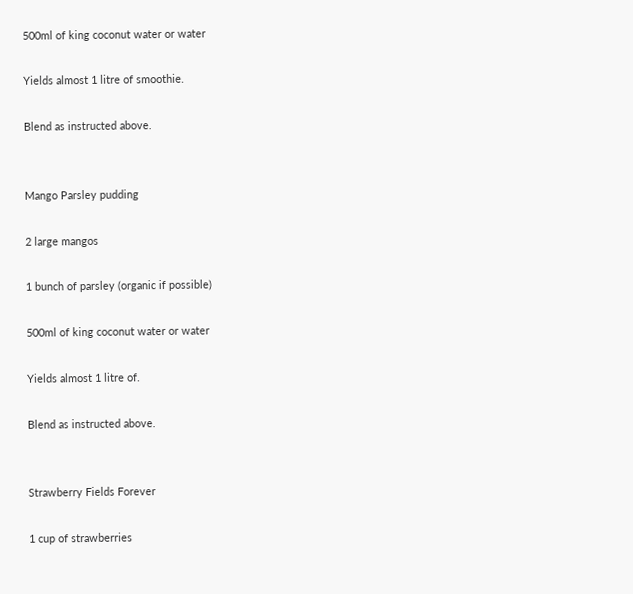500ml of king coconut water or water

Yields almost 1 litre of smoothie.

Blend as instructed above.


Mango Parsley pudding

2 large mangos

1 bunch of parsley (organic if possible)

500ml of king coconut water or water

Yields almost 1 litre of.

Blend as instructed above.


Strawberry Fields Forever

1 cup of strawberries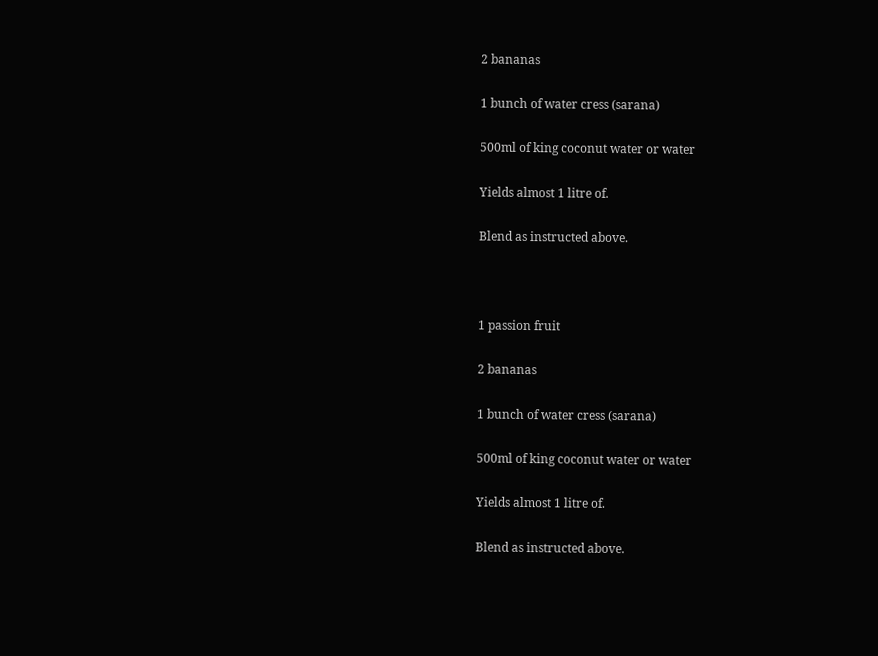2 bananas

1 bunch of water cress (sarana)

500ml of king coconut water or water

Yields almost 1 litre of.

Blend as instructed above.



1 passion fruit

2 bananas

1 bunch of water cress (sarana)

500ml of king coconut water or water

Yields almost 1 litre of.

Blend as instructed above.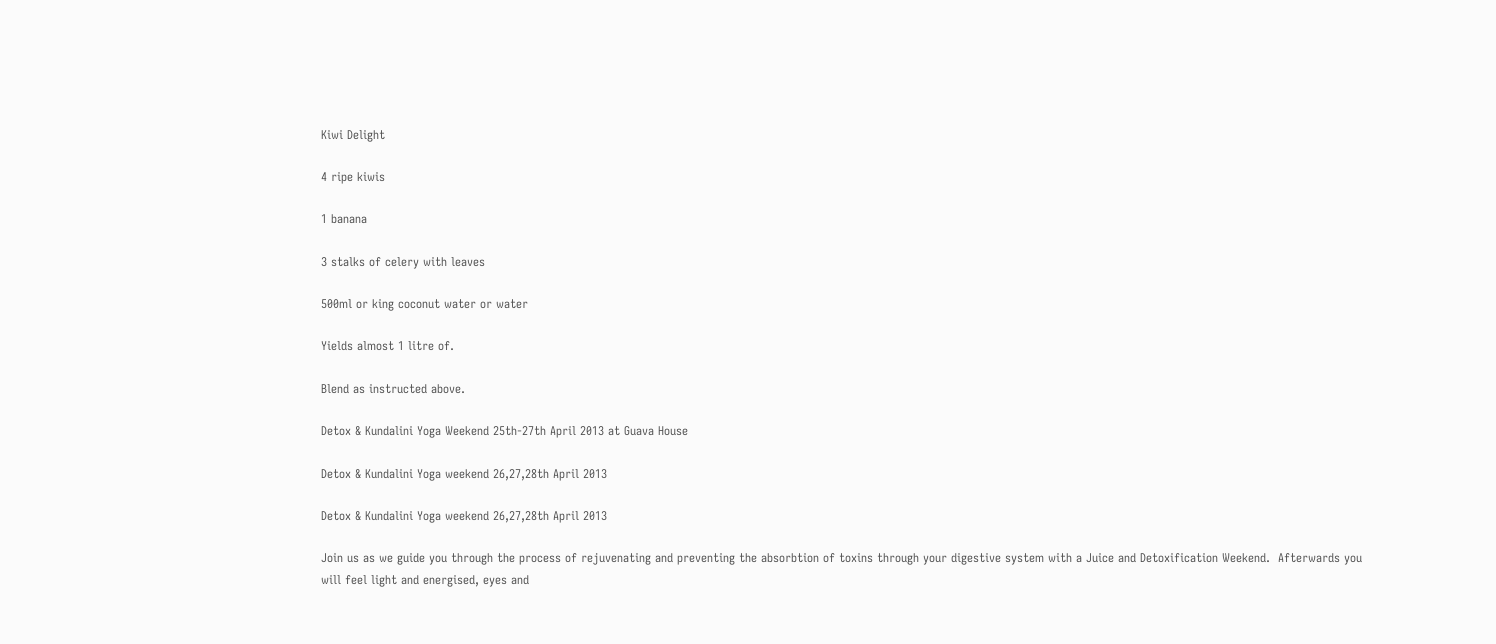Kiwi Delight

4 ripe kiwis

1 banana

3 stalks of celery with leaves

500ml or king coconut water or water

Yields almost 1 litre of.

Blend as instructed above.

Detox & Kundalini Yoga Weekend 25th-27th April 2013 at Guava House

Detox & Kundalini Yoga weekend 26,27,28th April 2013

Detox & Kundalini Yoga weekend 26,27,28th April 2013

Join us as we guide you through the process of rejuvenating and preventing the absorbtion of toxins through your digestive system with a Juice and Detoxification Weekend.  Afterwards you will feel light and energised, eyes and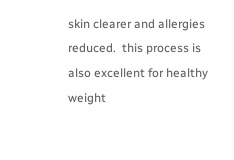skin clearer and allergies reduced.  this process is also excellent for healthy weight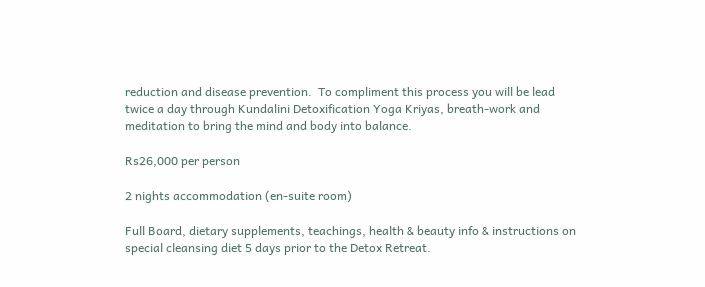reduction and disease prevention.  To compliment this process you will be lead twice a day through Kundalini Detoxification Yoga Kriyas, breath-work and meditation to bring the mind and body into balance.

Rs26,000 per person

2 nights accommodation (en-suite room)

Full Board, dietary supplements, teachings, health & beauty info & instructions on special cleansing diet 5 days prior to the Detox Retreat.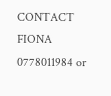CONTACT FIONA 0778011984 or